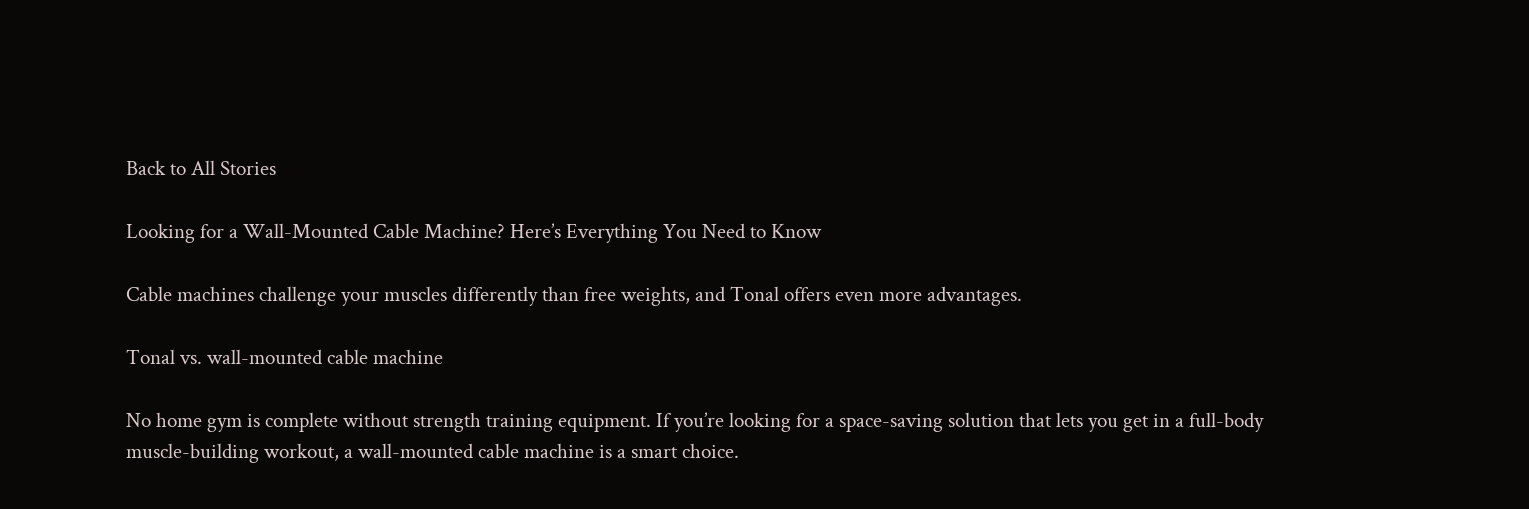Back to All Stories

Looking for a Wall-Mounted Cable Machine? Here’s Everything You Need to Know

Cable machines challenge your muscles differently than free weights, and Tonal offers even more advantages.

Tonal vs. wall-mounted cable machine

No home gym is complete without strength training equipment. If you’re looking for a space-saving solution that lets you get in a full-body muscle-building workout, a wall-mounted cable machine is a smart choice.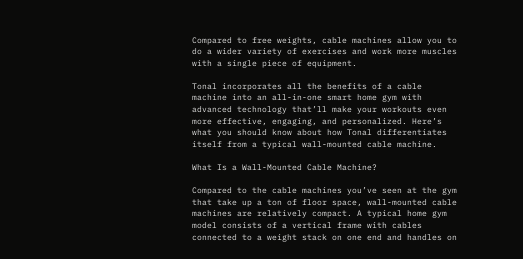Compared to free weights, cable machines allow you to do a wider variety of exercises and work more muscles with a single piece of equipment.

Tonal incorporates all the benefits of a cable machine into an all-in-one smart home gym with advanced technology that’ll make your workouts even more effective, engaging, and personalized. Here’s what you should know about how Tonal differentiates itself from a typical wall-mounted cable machine.

What Is a Wall-Mounted Cable Machine?

Compared to the cable machines you’ve seen at the gym that take up a ton of floor space, wall-mounted cable machines are relatively compact. A typical home gym model consists of a vertical frame with cables connected to a weight stack on one end and handles on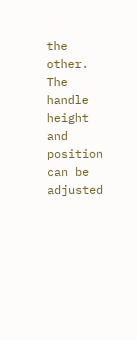the other. The handle height and position can be adjusted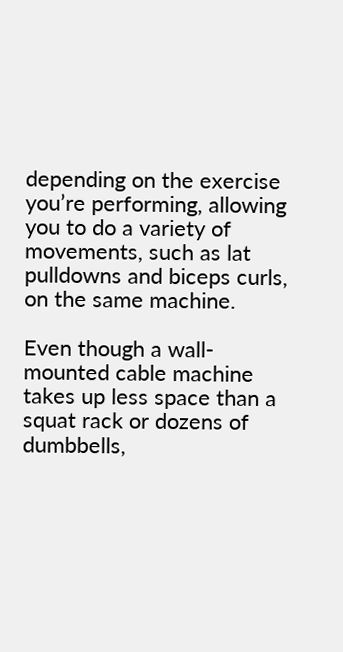depending on the exercise you’re performing, allowing you to do a variety of movements, such as lat pulldowns and biceps curls, on the same machine.

Even though a wall-mounted cable machine takes up less space than a squat rack or dozens of dumbbells,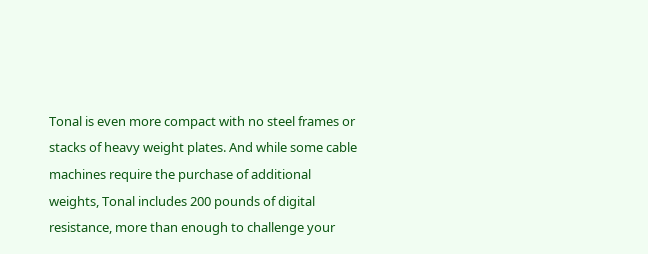Tonal is even more compact with no steel frames or stacks of heavy weight plates. And while some cable machines require the purchase of additional weights, Tonal includes 200 pounds of digital resistance, more than enough to challenge your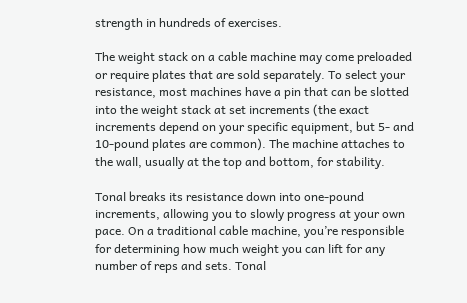strength in hundreds of exercises.

The weight stack on a cable machine may come preloaded or require plates that are sold separately. To select your resistance, most machines have a pin that can be slotted into the weight stack at set increments (the exact increments depend on your specific equipment, but 5- and 10-pound plates are common). The machine attaches to the wall, usually at the top and bottom, for stability.

Tonal breaks its resistance down into one-pound increments, allowing you to slowly progress at your own pace. On a traditional cable machine, you’re responsible for determining how much weight you can lift for any number of reps and sets. Tonal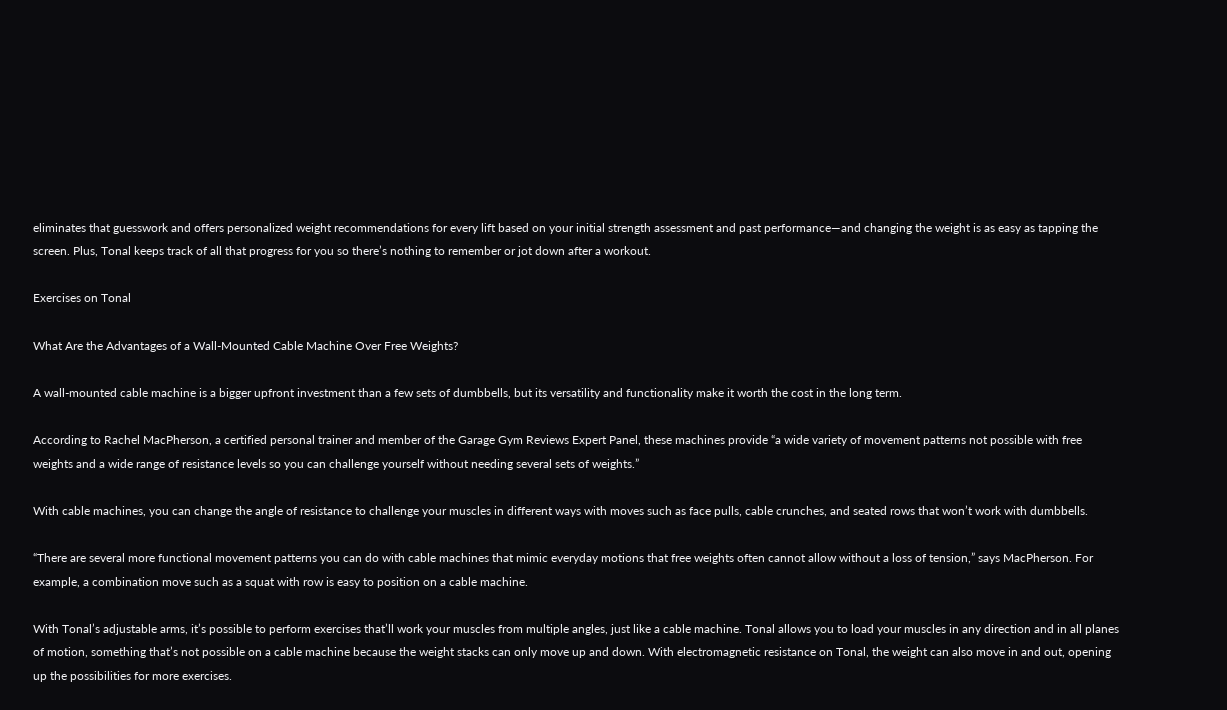eliminates that guesswork and offers personalized weight recommendations for every lift based on your initial strength assessment and past performance—and changing the weight is as easy as tapping the screen. Plus, Tonal keeps track of all that progress for you so there’s nothing to remember or jot down after a workout.

Exercises on Tonal

What Are the Advantages of a Wall-Mounted Cable Machine Over Free Weights?

A wall-mounted cable machine is a bigger upfront investment than a few sets of dumbbells, but its versatility and functionality make it worth the cost in the long term.

According to Rachel MacPherson, a certified personal trainer and member of the Garage Gym Reviews Expert Panel, these machines provide “a wide variety of movement patterns not possible with free weights and a wide range of resistance levels so you can challenge yourself without needing several sets of weights.”

With cable machines, you can change the angle of resistance to challenge your muscles in different ways with moves such as face pulls, cable crunches, and seated rows that won’t work with dumbbells.

“There are several more functional movement patterns you can do with cable machines that mimic everyday motions that free weights often cannot allow without a loss of tension,” says MacPherson. For example, a combination move such as a squat with row is easy to position on a cable machine.

With Tonal’s adjustable arms, it’s possible to perform exercises that’ll work your muscles from multiple angles, just like a cable machine. Tonal allows you to load your muscles in any direction and in all planes of motion, something that’s not possible on a cable machine because the weight stacks can only move up and down. With electromagnetic resistance on Tonal, the weight can also move in and out, opening up the possibilities for more exercises.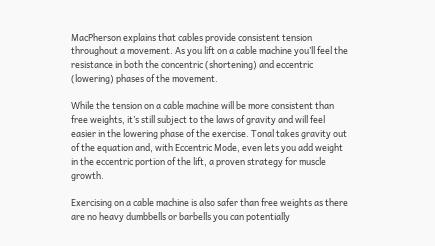MacPherson explains that cables provide consistent tension throughout a movement. As you lift on a cable machine you’ll feel the resistance in both the concentric (shortening) and eccentric (lowering) phases of the movement.

While the tension on a cable machine will be more consistent than free weights, it’s still subject to the laws of gravity and will feel easier in the lowering phase of the exercise. Tonal takes gravity out of the equation and, with Eccentric Mode, even lets you add weight in the eccentric portion of the lift, a proven strategy for muscle growth.

Exercising on a cable machine is also safer than free weights as there are no heavy dumbbells or barbells you can potentially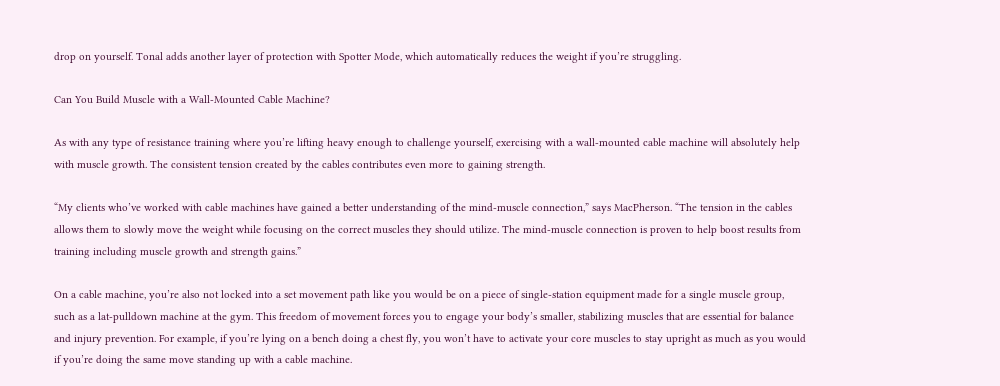drop on yourself. Tonal adds another layer of protection with Spotter Mode, which automatically reduces the weight if you’re struggling.

Can You Build Muscle with a Wall-Mounted Cable Machine?

As with any type of resistance training where you’re lifting heavy enough to challenge yourself, exercising with a wall-mounted cable machine will absolutely help with muscle growth. The consistent tension created by the cables contributes even more to gaining strength.

“My clients who’ve worked with cable machines have gained a better understanding of the mind-muscle connection,” says MacPherson. “The tension in the cables allows them to slowly move the weight while focusing on the correct muscles they should utilize. The mind-muscle connection is proven to help boost results from training including muscle growth and strength gains.”

On a cable machine, you’re also not locked into a set movement path like you would be on a piece of single-station equipment made for a single muscle group, such as a lat-pulldown machine at the gym. This freedom of movement forces you to engage your body’s smaller, stabilizing muscles that are essential for balance and injury prevention. For example, if you’re lying on a bench doing a chest fly, you won’t have to activate your core muscles to stay upright as much as you would if you’re doing the same move standing up with a cable machine.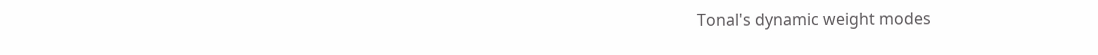Tonal's dynamic weight modes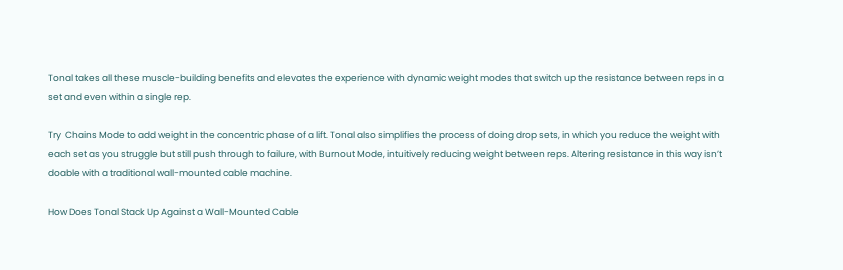Tonal takes all these muscle-building benefits and elevates the experience with dynamic weight modes that switch up the resistance between reps in a set and even within a single rep.

Try  Chains Mode to add weight in the concentric phase of a lift. Tonal also simplifies the process of doing drop sets, in which you reduce the weight with each set as you struggle but still push through to failure, with Burnout Mode, intuitively reducing weight between reps. Altering resistance in this way isn’t doable with a traditional wall-mounted cable machine.

How Does Tonal Stack Up Against a Wall-Mounted Cable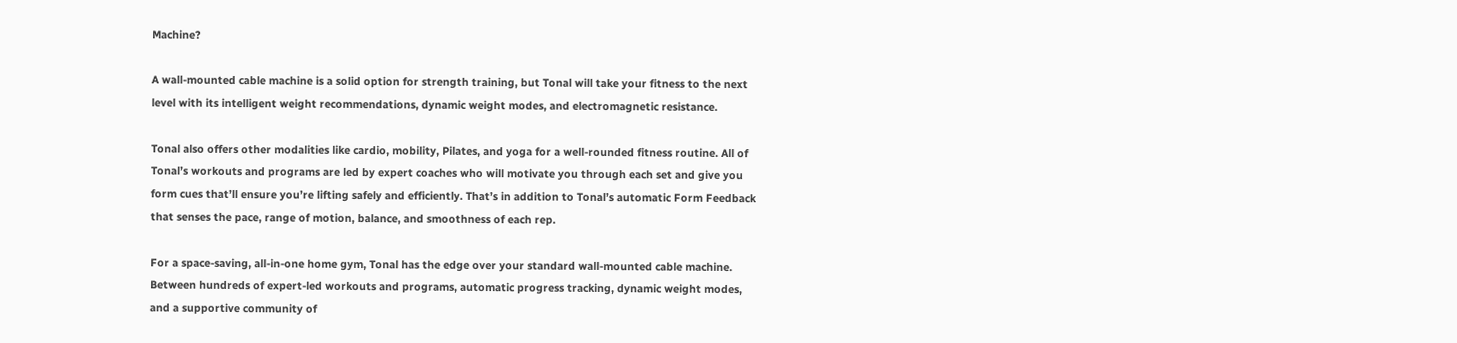Machine?

A wall-mounted cable machine is a solid option for strength training, but Tonal will take your fitness to the next level with its intelligent weight recommendations, dynamic weight modes, and electromagnetic resistance.

Tonal also offers other modalities like cardio, mobility, Pilates, and yoga for a well-rounded fitness routine. All of Tonal’s workouts and programs are led by expert coaches who will motivate you through each set and give you form cues that’ll ensure you’re lifting safely and efficiently. That’s in addition to Tonal’s automatic Form Feedback that senses the pace, range of motion, balance, and smoothness of each rep.

For a space-saving, all-in-one home gym, Tonal has the edge over your standard wall-mounted cable machine. Between hundreds of expert-led workouts and programs, automatic progress tracking, dynamic weight modes, and a supportive community of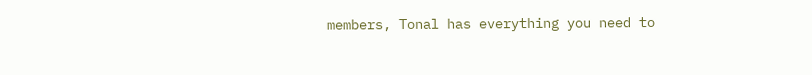members, Tonal has everything you need to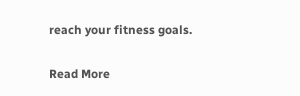reach your fitness goals.

Read More